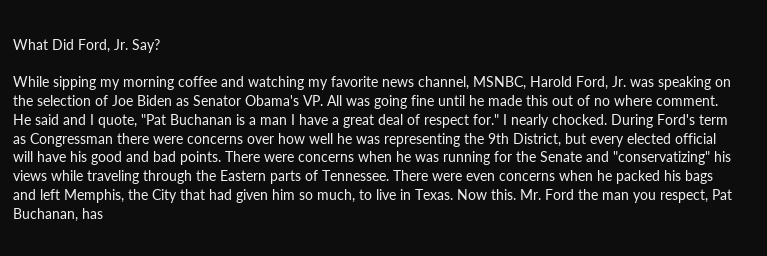What Did Ford, Jr. Say?

While sipping my morning coffee and watching my favorite news channel, MSNBC, Harold Ford, Jr. was speaking on the selection of Joe Biden as Senator Obama's VP. All was going fine until he made this out of no where comment. He said and I quote, "Pat Buchanan is a man I have a great deal of respect for." I nearly chocked. During Ford's term as Congressman there were concerns over how well he was representing the 9th District, but every elected official will have his good and bad points. There were concerns when he was running for the Senate and "conservatizing" his views while traveling through the Eastern parts of Tennessee. There were even concerns when he packed his bags and left Memphis, the City that had given him so much, to live in Texas. Now this. Mr. Ford the man you respect, Pat Buchanan, has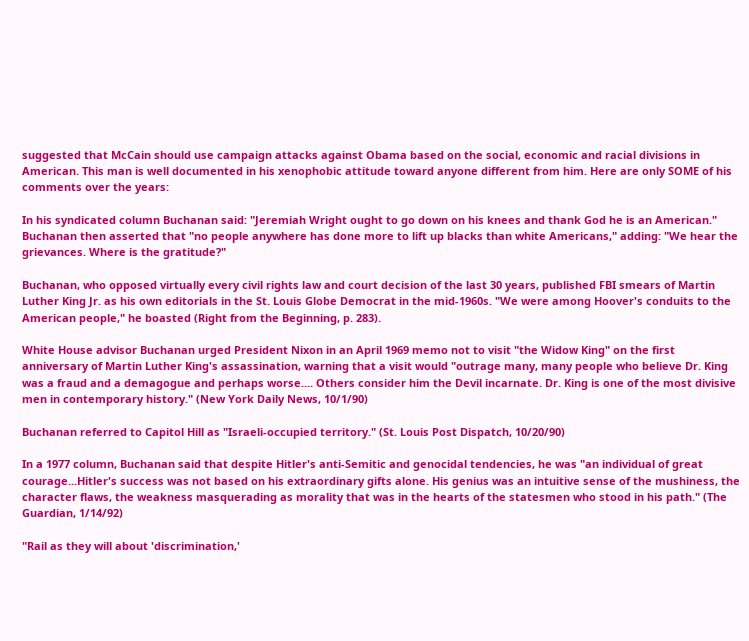suggested that McCain should use campaign attacks against Obama based on the social, economic and racial divisions in American. This man is well documented in his xenophobic attitude toward anyone different from him. Here are only SOME of his comments over the years:

In his syndicated column Buchanan said: "Jeremiah Wright ought to go down on his knees and thank God he is an American." Buchanan then asserted that "no people anywhere has done more to lift up blacks than white Americans," adding: "We hear the grievances. Where is the gratitude?"

Buchanan, who opposed virtually every civil rights law and court decision of the last 30 years, published FBI smears of Martin Luther King Jr. as his own editorials in the St. Louis Globe Democrat in the mid-1960s. "We were among Hoover's conduits to the American people," he boasted (Right from the Beginning, p. 283).

White House advisor Buchanan urged President Nixon in an April 1969 memo not to visit "the Widow King" on the first anniversary of Martin Luther King's assassination, warning that a visit would "outrage many, many people who believe Dr. King was a fraud and a demagogue and perhaps worse.... Others consider him the Devil incarnate. Dr. King is one of the most divisive men in contemporary history." (New York Daily News, 10/1/90)

Buchanan referred to Capitol Hill as "Israeli-occupied territory." (St. Louis Post Dispatch, 10/20/90)

In a 1977 column, Buchanan said that despite Hitler's anti-Semitic and genocidal tendencies, he was "an individual of great courage...Hitler's success was not based on his extraordinary gifts alone. His genius was an intuitive sense of the mushiness, the character flaws, the weakness masquerading as morality that was in the hearts of the statesmen who stood in his path." (The Guardian, 1/14/92)

"Rail as they will about 'discrimination,'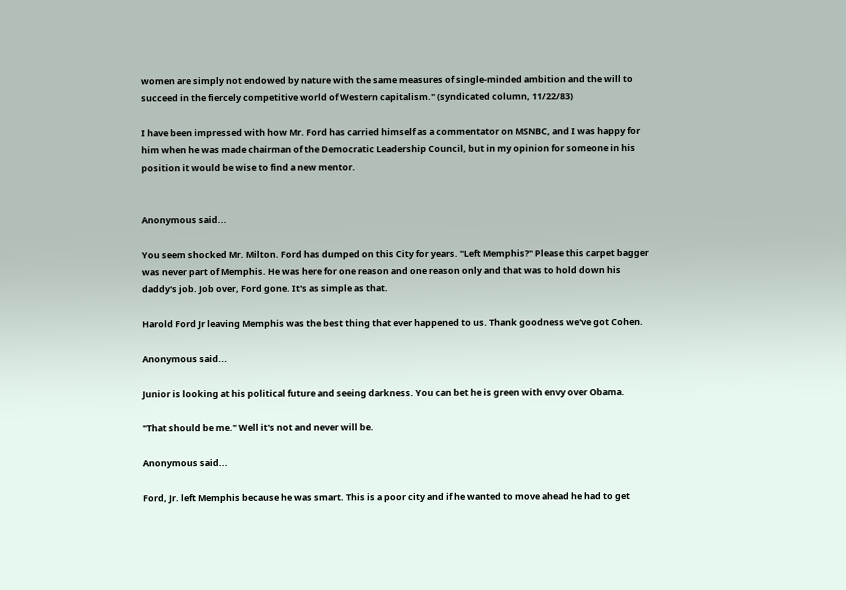women are simply not endowed by nature with the same measures of single-minded ambition and the will to succeed in the fiercely competitive world of Western capitalism." (syndicated column, 11/22/83)

I have been impressed with how Mr. Ford has carried himself as a commentator on MSNBC, and I was happy for him when he was made chairman of the Democratic Leadership Council, but in my opinion for someone in his position it would be wise to find a new mentor.


Anonymous said...

You seem shocked Mr. Milton. Ford has dumped on this City for years. "Left Memphis?" Please this carpet bagger was never part of Memphis. He was here for one reason and one reason only and that was to hold down his daddy's job. Job over, Ford gone. It's as simple as that.

Harold Ford Jr leaving Memphis was the best thing that ever happened to us. Thank goodness we've got Cohen.

Anonymous said...

Junior is looking at his political future and seeing darkness. You can bet he is green with envy over Obama.

"That should be me." Well it's not and never will be.

Anonymous said...

Ford, Jr. left Memphis because he was smart. This is a poor city and if he wanted to move ahead he had to get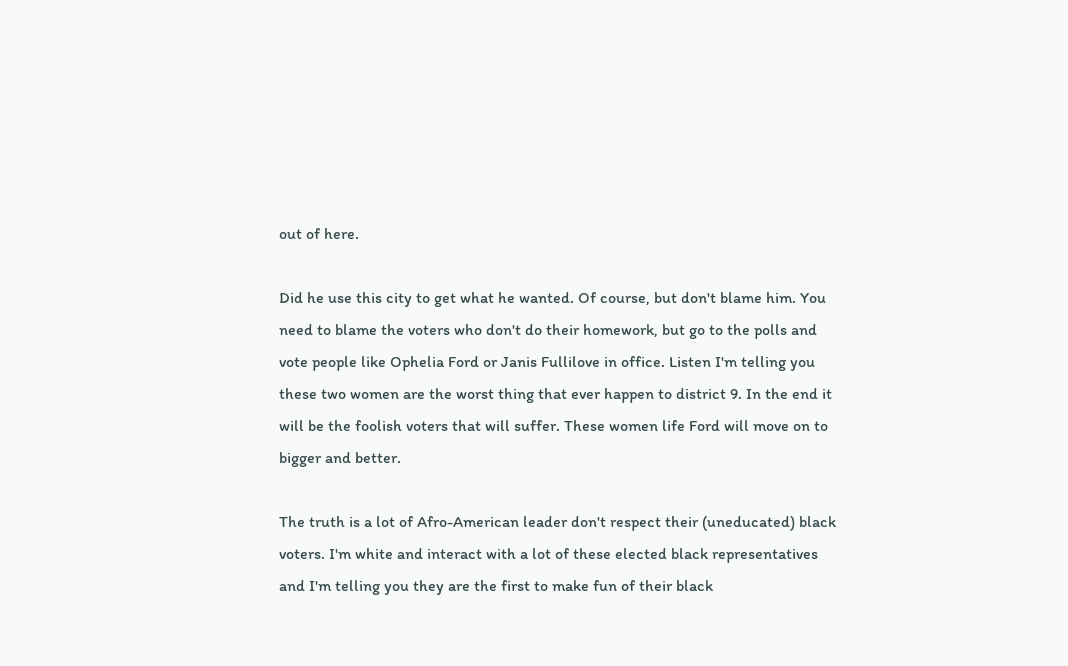out of here.

Did he use this city to get what he wanted. Of course, but don't blame him. You need to blame the voters who don't do their homework, but go to the polls and vote people like Ophelia Ford or Janis Fullilove in office. Listen I'm telling you these two women are the worst thing that ever happen to district 9. In the end it will be the foolish voters that will suffer. These women life Ford will move on to bigger and better.

The truth is a lot of Afro-American leader don't respect their (uneducated) black voters. I'm white and interact with a lot of these elected black representatives and I'm telling you they are the first to make fun of their black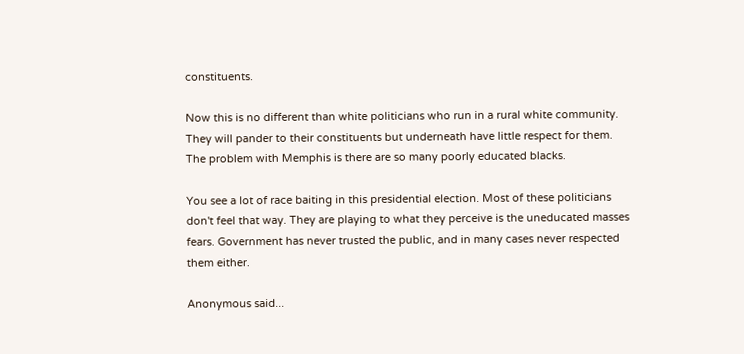constituents.

Now this is no different than white politicians who run in a rural white community. They will pander to their constituents but underneath have little respect for them. The problem with Memphis is there are so many poorly educated blacks.

You see a lot of race baiting in this presidential election. Most of these politicians don't feel that way. They are playing to what they perceive is the uneducated masses fears. Government has never trusted the public, and in many cases never respected them either.

Anonymous said...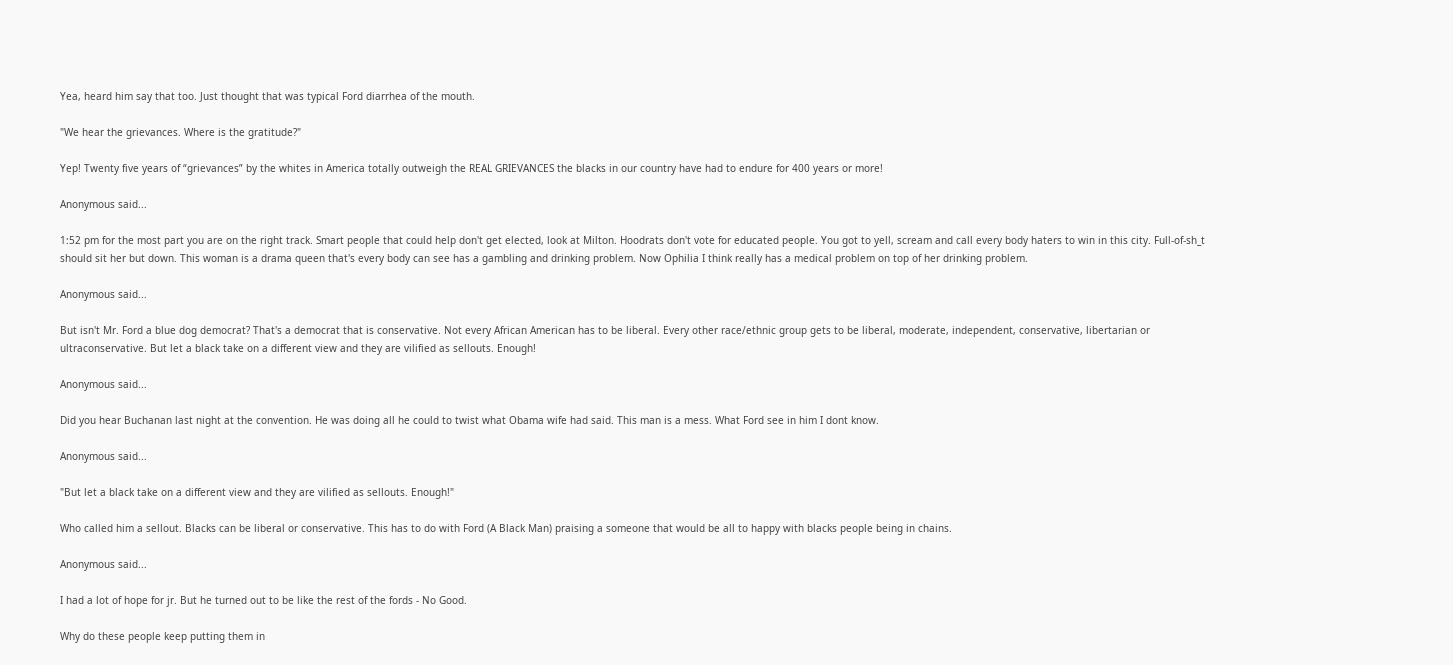Yea, heard him say that too. Just thought that was typical Ford diarrhea of the mouth.

"We hear the grievances. Where is the gratitude?"

Yep! Twenty five years of “grievances” by the whites in America totally outweigh the REAL GRIEVANCES the blacks in our country have had to endure for 400 years or more!

Anonymous said...

1:52 pm for the most part you are on the right track. Smart people that could help don't get elected, look at Milton. Hoodrats don't vote for educated people. You got to yell, scream and call every body haters to win in this city. Full-of-sh_t should sit her but down. This woman is a drama queen that's every body can see has a gambling and drinking problem. Now Ophilia I think really has a medical problem on top of her drinking problem.

Anonymous said...

But isn't Mr. Ford a blue dog democrat? That's a democrat that is conservative. Not every African American has to be liberal. Every other race/ethnic group gets to be liberal, moderate, independent, conservative, libertarian or ultraconservative. But let a black take on a different view and they are vilified as sellouts. Enough!

Anonymous said...

Did you hear Buchanan last night at the convention. He was doing all he could to twist what Obama wife had said. This man is a mess. What Ford see in him I dont know.

Anonymous said...

"But let a black take on a different view and they are vilified as sellouts. Enough!"

Who called him a sellout. Blacks can be liberal or conservative. This has to do with Ford (A Black Man) praising a someone that would be all to happy with blacks people being in chains.

Anonymous said...

I had a lot of hope for jr. But he turned out to be like the rest of the fords - No Good.

Why do these people keep putting them in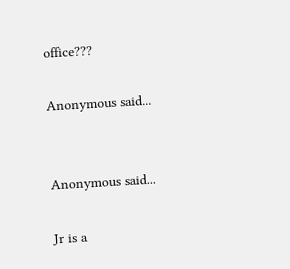office???

Anonymous said...


Anonymous said...

Jr is a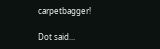carpetbagger!

Dot said...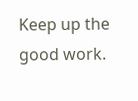Keep up the good work.